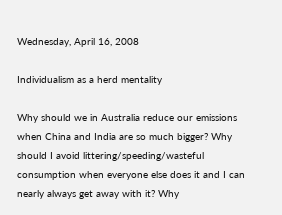Wednesday, April 16, 2008

Individualism as a herd mentality

Why should we in Australia reduce our emissions when China and India are so much bigger? Why should I avoid littering/speeding/wasteful consumption when everyone else does it and I can nearly always get away with it? Why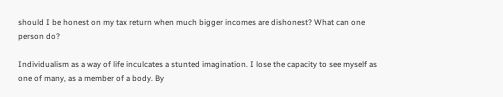should I be honest on my tax return when much bigger incomes are dishonest? What can one person do?

Individualism as a way of life inculcates a stunted imagination. I lose the capacity to see myself as one of many, as a member of a body. By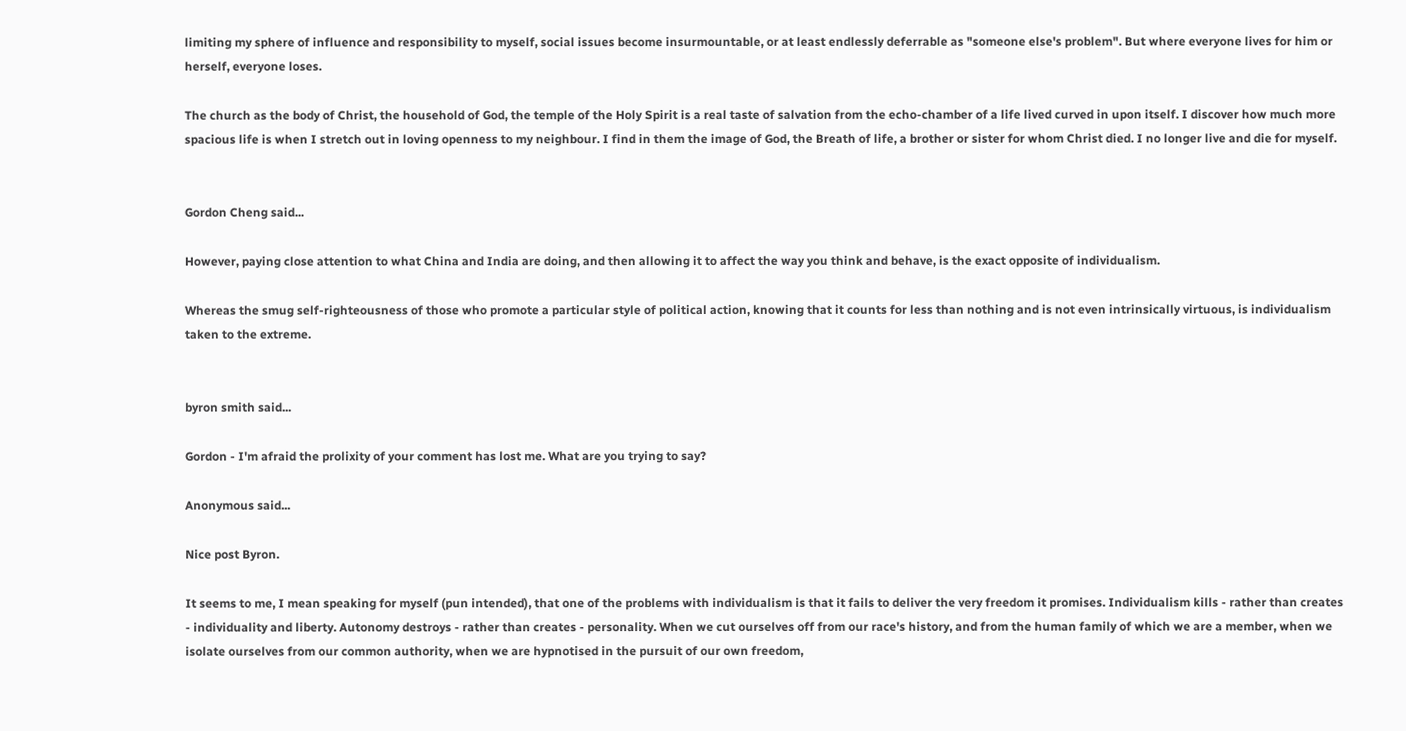limiting my sphere of influence and responsibility to myself, social issues become insurmountable, or at least endlessly deferrable as "someone else's problem". But where everyone lives for him or herself, everyone loses.

The church as the body of Christ, the household of God, the temple of the Holy Spirit is a real taste of salvation from the echo-chamber of a life lived curved in upon itself. I discover how much more spacious life is when I stretch out in loving openness to my neighbour. I find in them the image of God, the Breath of life, a brother or sister for whom Christ died. I no longer live and die for myself.


Gordon Cheng said...

However, paying close attention to what China and India are doing, and then allowing it to affect the way you think and behave, is the exact opposite of individualism.

Whereas the smug self-righteousness of those who promote a particular style of political action, knowing that it counts for less than nothing and is not even intrinsically virtuous, is individualism taken to the extreme.


byron smith said...

Gordon - I'm afraid the prolixity of your comment has lost me. What are you trying to say?

Anonymous said...

Nice post Byron.

It seems to me, I mean speaking for myself (pun intended), that one of the problems with individualism is that it fails to deliver the very freedom it promises. Individualism kills - rather than creates - individuality and liberty. Autonomy destroys - rather than creates - personality. When we cut ourselves off from our race's history, and from the human family of which we are a member, when we isolate ourselves from our common authority, when we are hypnotised in the pursuit of our own freedom,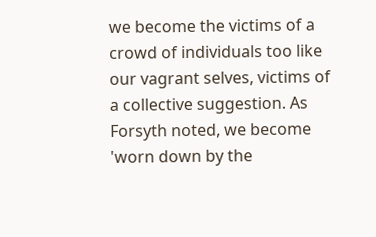we become the victims of a crowd of individuals too like our vagrant selves, victims of a collective suggestion. As Forsyth noted, we become 'worn down by the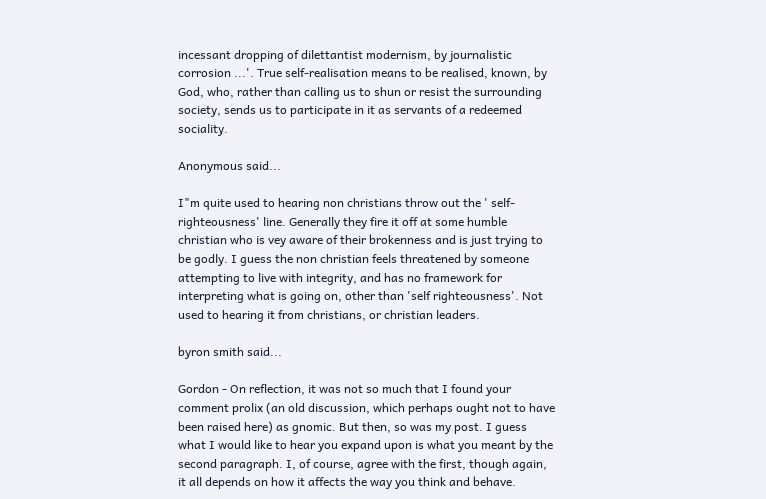incessant dropping of dilettantist modernism, by journalistic corrosion ...'. True self-realisation means to be realised, known, by God, who, rather than calling us to shun or resist the surrounding society, sends us to participate in it as servants of a redeemed sociality.

Anonymous said...

I"m quite used to hearing non christians throw out the ' self-righteousness' line. Generally they fire it off at some humble christian who is vey aware of their brokenness and is just trying to be godly. I guess the non christian feels threatened by someone attempting to live with integrity, and has no framework for interpreting what is going on, other than 'self righteousness'. Not used to hearing it from christians, or christian leaders.

byron smith said...

Gordon - On reflection, it was not so much that I found your comment prolix (an old discussion, which perhaps ought not to have been raised here) as gnomic. But then, so was my post. I guess what I would like to hear you expand upon is what you meant by the second paragraph. I, of course, agree with the first, though again, it all depends on how it affects the way you think and behave.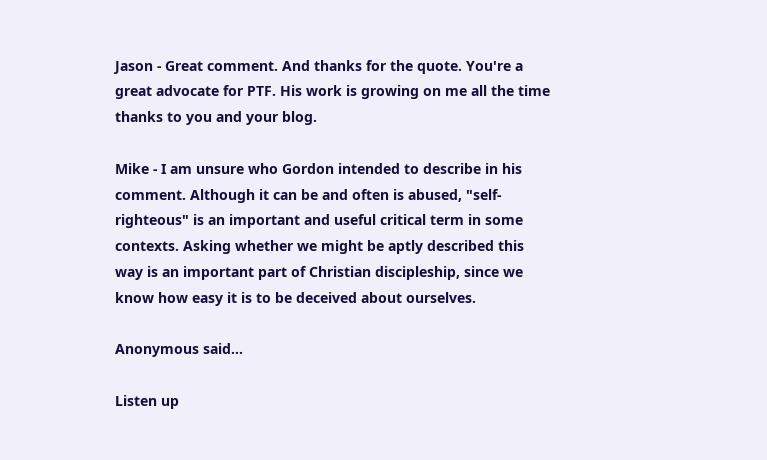Jason - Great comment. And thanks for the quote. You're a great advocate for PTF. His work is growing on me all the time thanks to you and your blog.

Mike - I am unsure who Gordon intended to describe in his comment. Although it can be and often is abused, "self-righteous" is an important and useful critical term in some contexts. Asking whether we might be aptly described this way is an important part of Christian discipleship, since we know how easy it is to be deceived about ourselves.

Anonymous said...

Listen up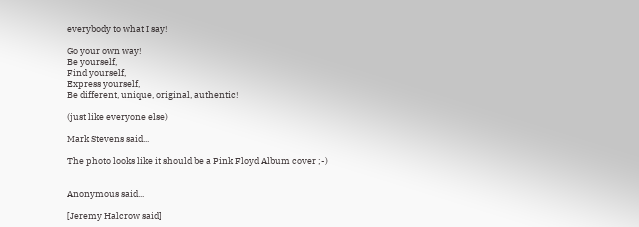everybody to what I say!

Go your own way!
Be yourself,
Find yourself,
Express yourself,
Be different, unique, original, authentic!

(just like everyone else)

Mark Stevens said...

The photo looks like it should be a Pink Floyd Album cover ;-)


Anonymous said...

[Jeremy Halcrow said]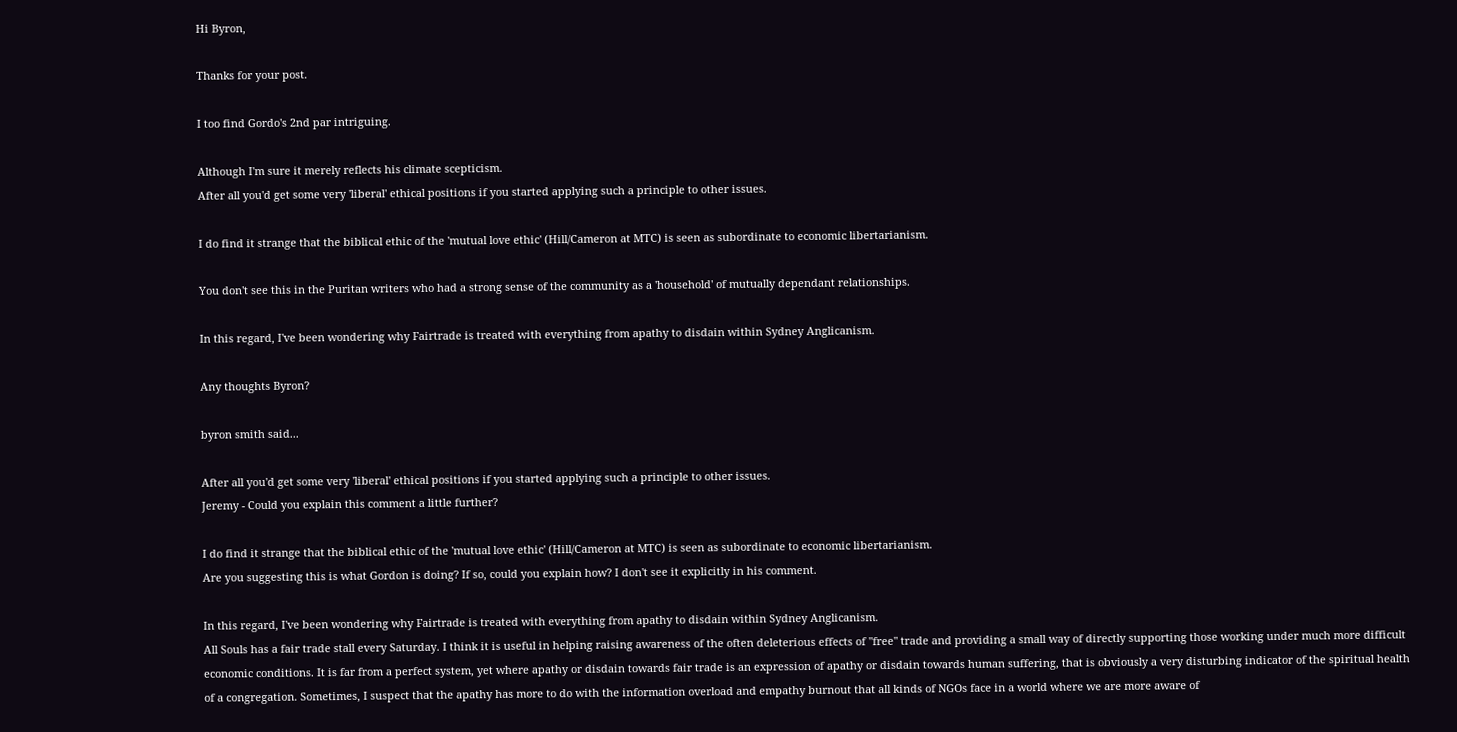Hi Byron,

Thanks for your post.

I too find Gordo's 2nd par intriguing.

Although I'm sure it merely reflects his climate scepticism.
After all you'd get some very 'liberal' ethical positions if you started applying such a principle to other issues.

I do find it strange that the biblical ethic of the 'mutual love ethic' (Hill/Cameron at MTC) is seen as subordinate to economic libertarianism.

You don't see this in the Puritan writers who had a strong sense of the community as a 'household' of mutually dependant relationships.

In this regard, I've been wondering why Fairtrade is treated with everything from apathy to disdain within Sydney Anglicanism.

Any thoughts Byron?

byron smith said...

After all you'd get some very 'liberal' ethical positions if you started applying such a principle to other issues.
Jeremy - Could you explain this comment a little further?

I do find it strange that the biblical ethic of the 'mutual love ethic' (Hill/Cameron at MTC) is seen as subordinate to economic libertarianism.
Are you suggesting this is what Gordon is doing? If so, could you explain how? I don't see it explicitly in his comment.

In this regard, I've been wondering why Fairtrade is treated with everything from apathy to disdain within Sydney Anglicanism.
All Souls has a fair trade stall every Saturday. I think it is useful in helping raising awareness of the often deleterious effects of "free" trade and providing a small way of directly supporting those working under much more difficult economic conditions. It is far from a perfect system, yet where apathy or disdain towards fair trade is an expression of apathy or disdain towards human suffering, that is obviously a very disturbing indicator of the spiritual health of a congregation. Sometimes, I suspect that the apathy has more to do with the information overload and empathy burnout that all kinds of NGOs face in a world where we are more aware of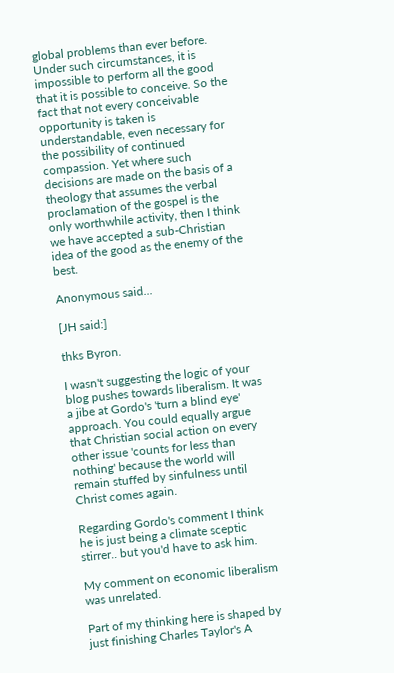global problems than ever before. Under such circumstances, it is impossible to perform all the good that it is possible to conceive. So the fact that not every conceivable opportunity is taken is understandable, even necessary for the possibility of continued compassion. Yet where such decisions are made on the basis of a theology that assumes the verbal proclamation of the gospel is the only worthwhile activity, then I think we have accepted a sub-Christian idea of the good as the enemy of the best.

Anonymous said...

[JH said:]

thks Byron.

I wasn't suggesting the logic of your blog pushes towards liberalism. It was a jibe at Gordo's 'turn a blind eye' approach. You could equally argue that Christian social action on every other issue 'counts for less than nothing' because the world will remain stuffed by sinfulness until Christ comes again.

Regarding Gordo's comment I think he is just being a climate sceptic stirrer.. but you'd have to ask him.

My comment on economic liberalism was unrelated.

Part of my thinking here is shaped by just finishing Charles Taylor's A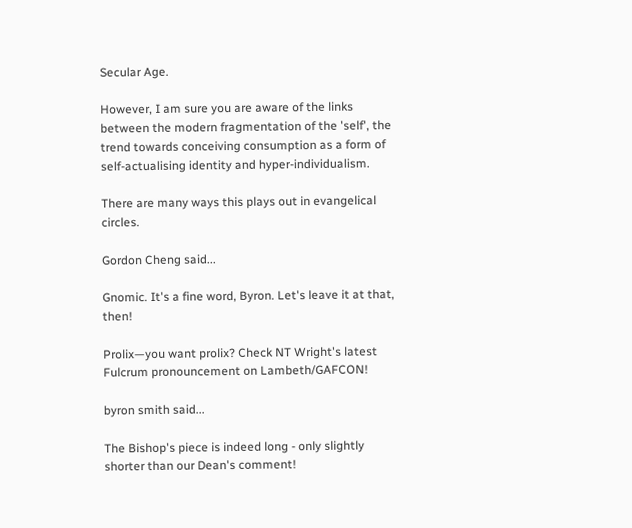Secular Age.

However, I am sure you are aware of the links between the modern fragmentation of the 'self', the trend towards conceiving consumption as a form of self-actualising identity and hyper-individualism.

There are many ways this plays out in evangelical circles.

Gordon Cheng said...

Gnomic. It's a fine word, Byron. Let's leave it at that, then!

Prolix—you want prolix? Check NT Wright's latest Fulcrum pronouncement on Lambeth/GAFCON!

byron smith said...

The Bishop's piece is indeed long - only slightly shorter than our Dean's comment!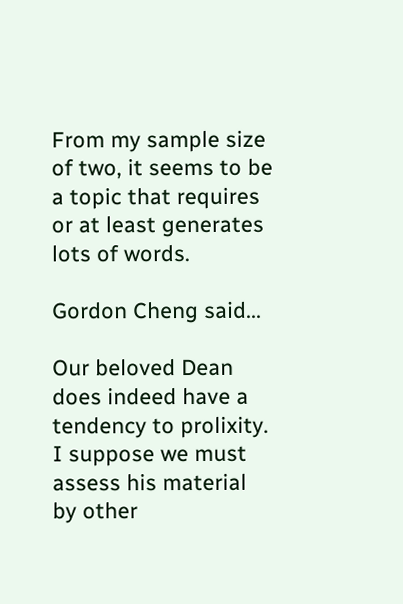From my sample size of two, it seems to be a topic that requires or at least generates lots of words.

Gordon Cheng said...

Our beloved Dean does indeed have a tendency to prolixity. I suppose we must assess his material by other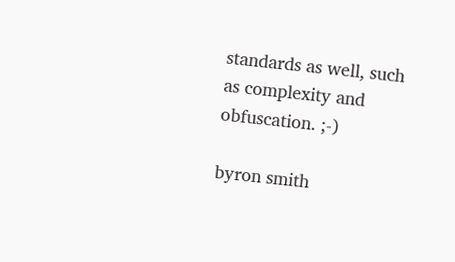standards as well, such as complexity and obfuscation. ;-)

byron smith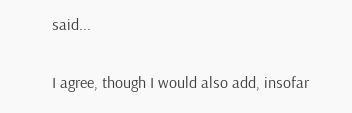said...

I agree, though I would also add, insofar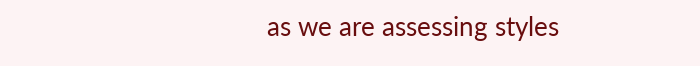as we are assessing styles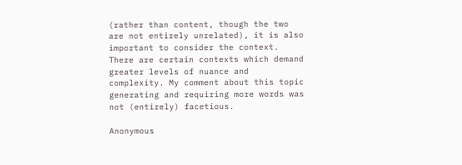(rather than content, though the two are not entirely unrelated), it is also important to consider the context. There are certain contexts which demand greater levels of nuance and complexity. My comment about this topic generating and requiring more words was not (entirely) facetious.

Anonymous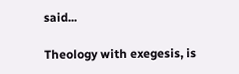said...

Theology with exegesis, is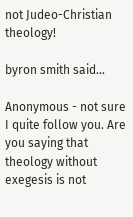not Judeo-Christian theology!

byron smith said...

Anonymous - not sure I quite follow you. Are you saying that theology without exegesis is not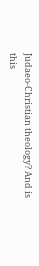Judaeo-Christian theology? And is this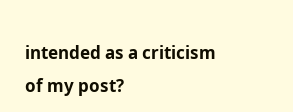intended as a criticism of my post?